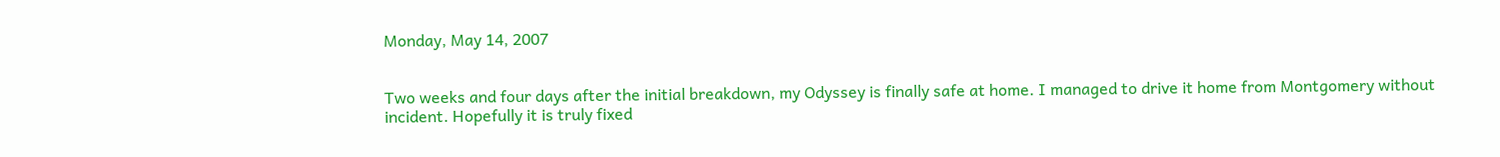Monday, May 14, 2007


Two weeks and four days after the initial breakdown, my Odyssey is finally safe at home. I managed to drive it home from Montgomery without incident. Hopefully it is truly fixed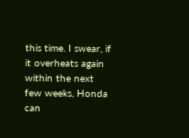this time. I swear, if it overheats again within the next few weeks, Honda can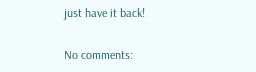just have it back!

No comments: